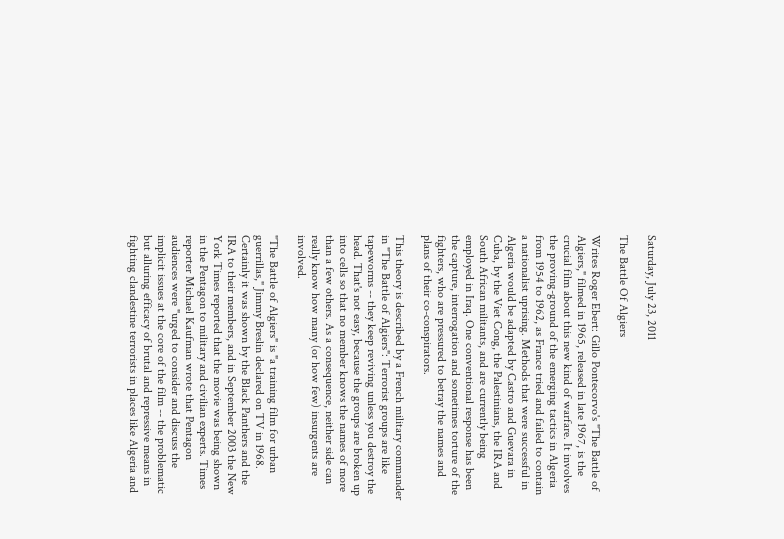Saturday, July 23, 2011

The Battle Of Algiers

Writes Roger Ebert: Gillo Pontecorvo's "The Battle of Algiers," filmed in 1965, released in late 1967, is the crucial film about this new kind of warfare. It involves the proving-ground of the emerging tactics in Algeria from 1954 to 1962, as France tried and failed to contain a nationalist uprising. Methods that were successful in Algeria would be adapted by Castro and Guevara in Cuba, by the Viet Cong, the Palestinians, the IRA and South African militants, and are currently being employed in Iraq. One conventional response has been the capture, interrogation and sometimes torture of the fighters, who are pressured to betray the names and plans of their co-conspirators.

This theory is described by a French military commander in "The Battle of Algiers": Terrorist groups are like tapeworms -- they keep reviving unless you destroy the head. That's not easy, because the groups are broken up into cells so that no member knows the names of more than a few others. As a consequence, neither side can really know how many (or how few) insurgents are involved.

"The Battle of Algiers" is "a training film for urban guerrillas," Jimmy Breslin declared on TV in 1968. Certainly it was shown by the Black Panthers and the IRA to their members, and in September 2003 the New York Times reported that the movie was being shown in the Pentagon to military and civilian experts. Times reporter Michael Kaufman wrote that Pentagon audiences were "urged to consider and discuss the implicit issues at the core of the film -- the problematic but alluring efficacy of brutal and repressive means in fighting clandestine terrorists in places like Algeria and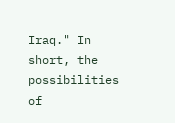Iraq." In short, the possibilities of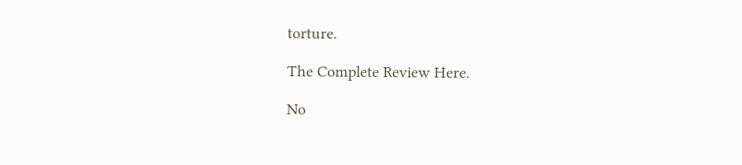torture.

The Complete Review Here.

No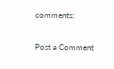comments:

Post a Comment